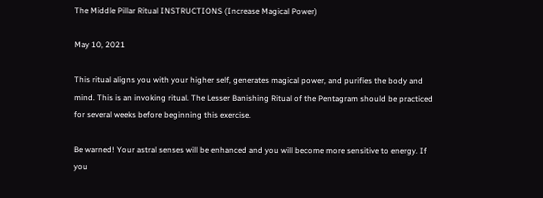The Middle Pillar Ritual INSTRUCTIONS (Increase Magical Power)

May 10, 2021

This ritual aligns you with your higher self, generates magical power, and purifies the body and mind. This is an invoking ritual. The Lesser Banishing Ritual of the Pentagram should be practiced for several weeks before beginning this exercise.

Be warned! Your astral senses will be enhanced and you will become more sensitive to energy. If you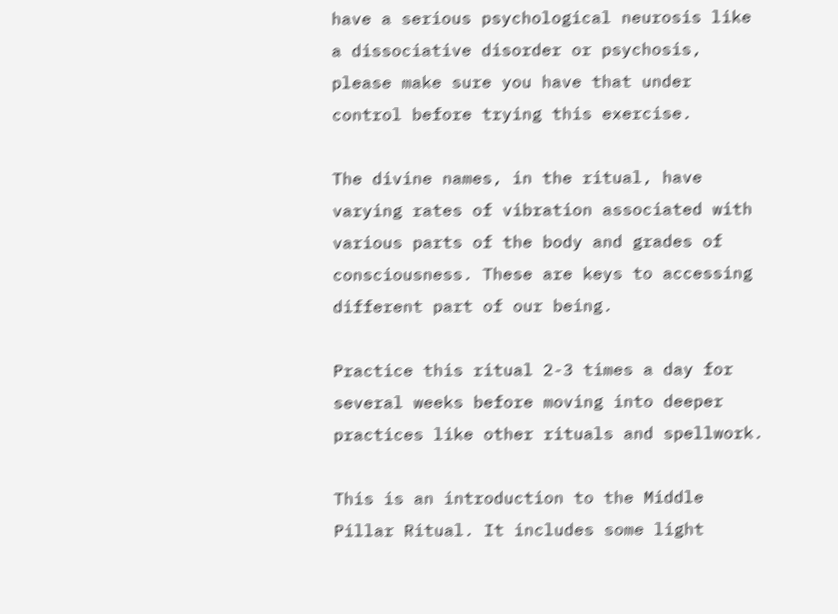have a serious psychological neurosis like a dissociative disorder or psychosis, please make sure you have that under control before trying this exercise.

The divine names, in the ritual, have varying rates of vibration associated with various parts of the body and grades of consciousness. These are keys to accessing different part of our being.

Practice this ritual 2-3 times a day for several weeks before moving into deeper practices like other rituals and spellwork.

This is an introduction to the Middle Pillar Ritual. It includes some light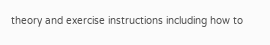theory and exercise instructions including how to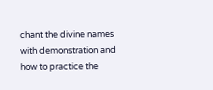chant the divine names with demonstration and how to practice the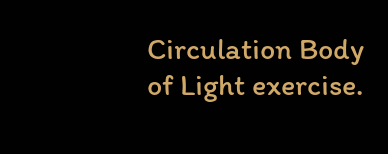Circulation Body of Light exercise.